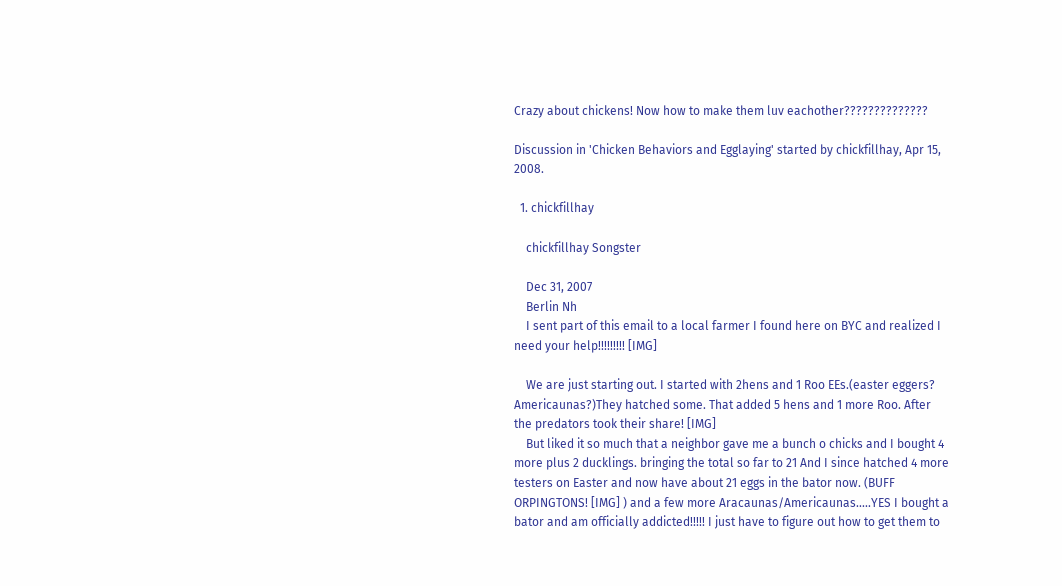Crazy about chickens! Now how to make them luv eachother??????????????

Discussion in 'Chicken Behaviors and Egglaying' started by chickfillhay, Apr 15, 2008.

  1. chickfillhay

    chickfillhay Songster

    Dec 31, 2007
    Berlin Nh
    I sent part of this email to a local farmer I found here on BYC and realized I need your help!!!!!!!!! [IMG]

    We are just starting out. I started with 2hens and 1 Roo EEs.(easter eggers? Americaunas?)They hatched some. That added 5 hens and 1 more Roo. After the predators took their share! [IMG]
    But liked it so much that a neighbor gave me a bunch o chicks and I bought 4 more plus 2 ducklings. bringing the total so far to 21 And I since hatched 4 more testers on Easter and now have about 21 eggs in the bator now. (BUFF ORPINGTONS! [IMG] ) and a few more Aracaunas/Americaunas.....YES I bought a bator and am officially addicted!!!!! I just have to figure out how to get them to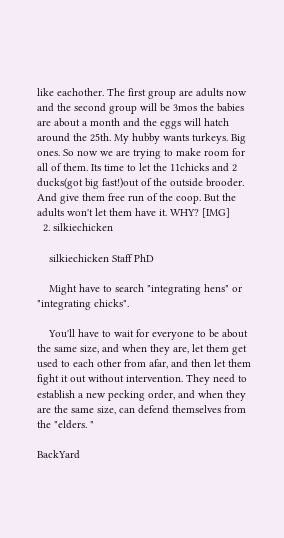like eachother. The first group are adults now and the second group will be 3mos the babies are about a month and the eggs will hatch around the 25th. My hubby wants turkeys. Big ones. So now we are trying to make room for all of them. Its time to let the 11chicks and 2 ducks(got big fast!)out of the outside brooder. And give them free run of the coop. But the adults won't let them have it. WHY? [IMG]
  2. silkiechicken

    silkiechicken Staff PhD

    Might have to search "integrating hens" or "integrating chicks".

    You'll have to wait for everyone to be about the same size, and when they are, let them get used to each other from afar, and then let them fight it out without intervention. They need to establish a new pecking order, and when they are the same size, can defend themselves from the "elders. "

BackYard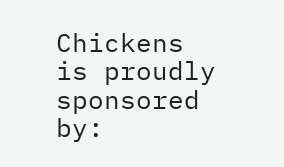Chickens is proudly sponsored by: